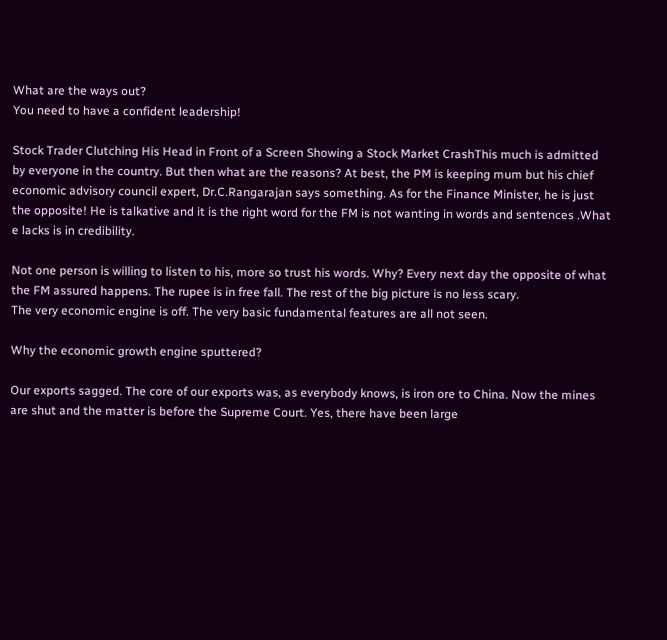What are the ways out?
You need to have a confident leadership!

Stock Trader Clutching His Head in Front of a Screen Showing a Stock Market CrashThis much is admitted by everyone in the country. But then what are the reasons? At best, the PM is keeping mum but his chief economic advisory council expert, Dr.C.Rangarajan says something. As for the Finance Minister, he is just the opposite! He is talkative and it is the right word for the FM is not wanting in words and sentences .What e lacks is in credibility.

Not one person is willing to listen to his, more so trust his words. Why? Every next day the opposite of what the FM assured happens. The rupee is in free fall. The rest of the big picture is no less scary.
The very economic engine is off. The very basic fundamental features are all not seen.

Why the economic growth engine sputtered?

Our exports sagged. The core of our exports was, as everybody knows, is iron ore to China. Now the mines are shut and the matter is before the Supreme Court. Yes, there have been large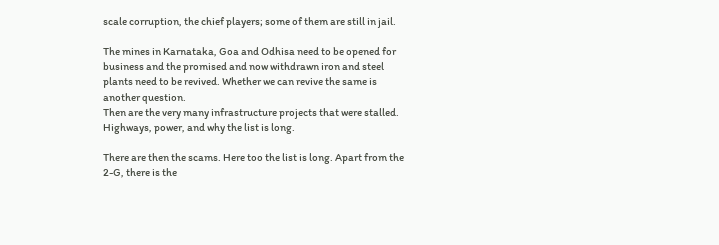scale corruption, the chief players; some of them are still in jail.

The mines in Karnataka, Goa and Odhisa need to be opened for business and the promised and now withdrawn iron and steel plants need to be revived. Whether we can revive the same is another question.
Then are the very many infrastructure projects that were stalled. Highways, power, and why the list is long.

There are then the scams. Here too the list is long. Apart from the 2-G, there is the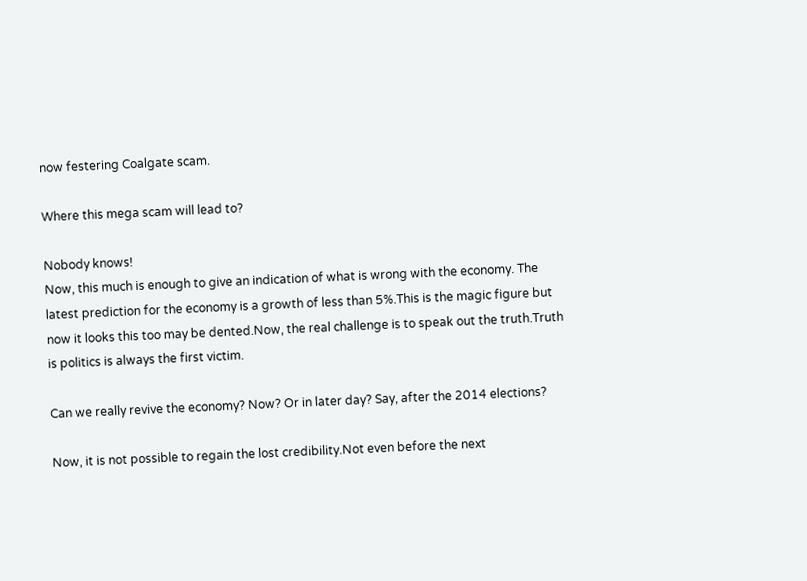now festering Coalgate scam.

Where this mega scam will lead to?

Nobody knows!
Now, this much is enough to give an indication of what is wrong with the economy. The latest prediction for the economy is a growth of less than 5%.This is the magic figure but now it looks this too may be dented.Now, the real challenge is to speak out the truth.Truth is politics is always the first victim.

Can we really revive the economy? Now? Or in later day? Say, after the 2014 elections?

Now, it is not possible to regain the lost credibility.Not even before the next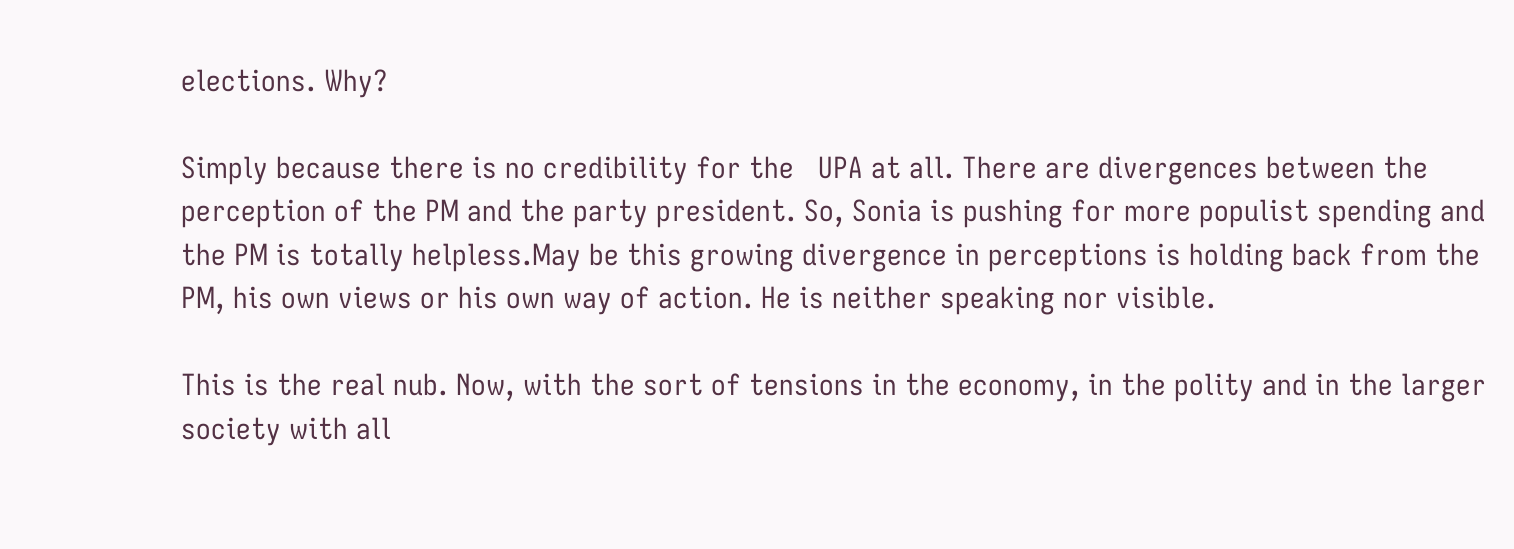elections. Why?

Simply because there is no credibility for the   UPA at all. There are divergences between the perception of the PM and the party president. So, Sonia is pushing for more populist spending and the PM is totally helpless.May be this growing divergence in perceptions is holding back from the PM, his own views or his own way of action. He is neither speaking nor visible.

This is the real nub. Now, with the sort of tensions in the economy, in the polity and in the larger society with all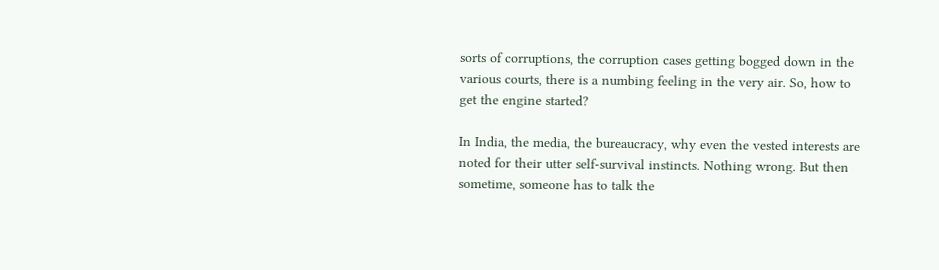sorts of corruptions, the corruption cases getting bogged down in the various courts, there is a numbing feeling in the very air. So, how to get the engine started?

In India, the media, the bureaucracy, why even the vested interests are noted for their utter self-survival instincts. Nothing wrong. But then sometime, someone has to talk the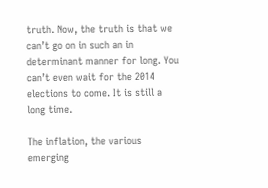truth. Now, the truth is that we can’t go on in such an in determinant manner for long. You can’t even wait for the 2014 elections to come. It is still a long time.

The inflation, the various emerging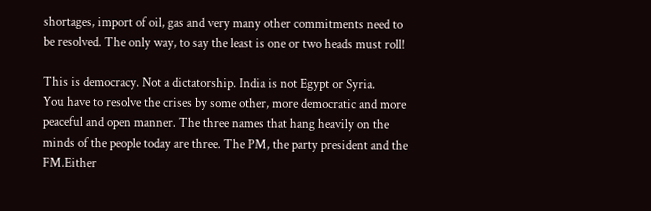shortages, import of oil, gas and very many other commitments need to be resolved. The only way, to say the least is one or two heads must roll!

This is democracy. Not a dictatorship. India is not Egypt or Syria.
You have to resolve the crises by some other, more democratic and more peaceful and open manner. The three names that hang heavily on the minds of the people today are three. The PM, the party president and the FM.Either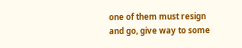one of them must resign and go, give way to some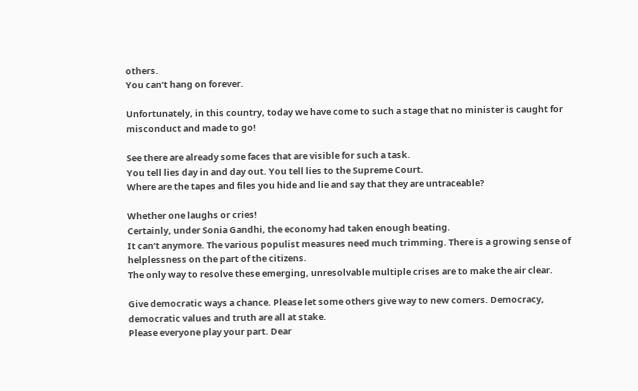others.
You can’t hang on forever.

Unfortunately, in this country, today we have come to such a stage that no minister is caught for misconduct and made to go!

See there are already some faces that are visible for such a task.
You tell lies day in and day out. You tell lies to the Supreme Court.
Where are the tapes and files you hide and lie and say that they are untraceable?

Whether one laughs or cries!
Certainly, under Sonia Gandhi, the economy had taken enough beating.
It can’t anymore. The various populist measures need much trimming. There is a growing sense of helplessness on the part of the citizens.
The only way to resolve these emerging, unresolvable multiple crises are to make the air clear.

Give democratic ways a chance. Please let some others give way to new comers. Democracy, democratic values and truth are all at stake.
Please everyone play your part. Dear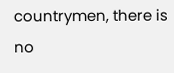countrymen, there is no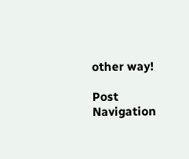other way!

Post Navigation